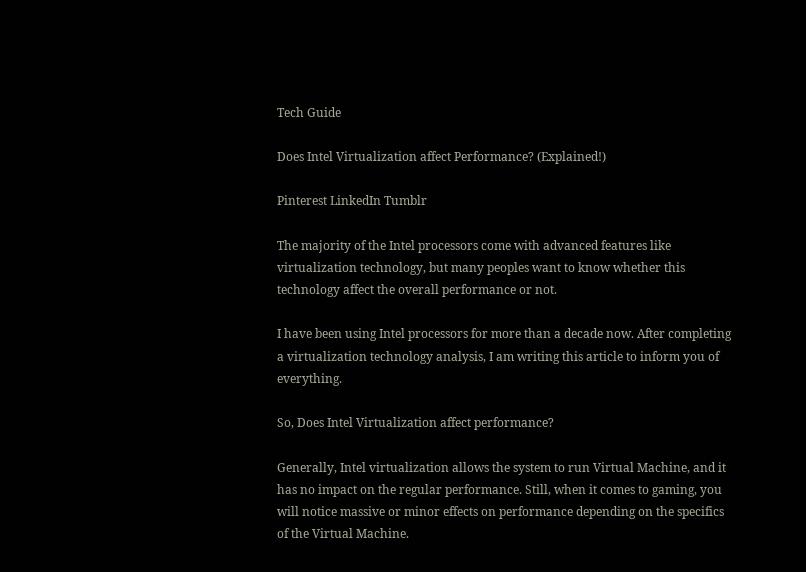Tech Guide

Does Intel Virtualization affect Performance? (Explained!)

Pinterest LinkedIn Tumblr

The majority of the Intel processors come with advanced features like virtualization technology, but many peoples want to know whether this technology affect the overall performance or not.

I have been using Intel processors for more than a decade now. After completing a virtualization technology analysis, I am writing this article to inform you of everything.

So, Does Intel Virtualization affect performance?

Generally, Intel virtualization allows the system to run Virtual Machine, and it has no impact on the regular performance. Still, when it comes to gaming, you will notice massive or minor effects on performance depending on the specifics of the Virtual Machine.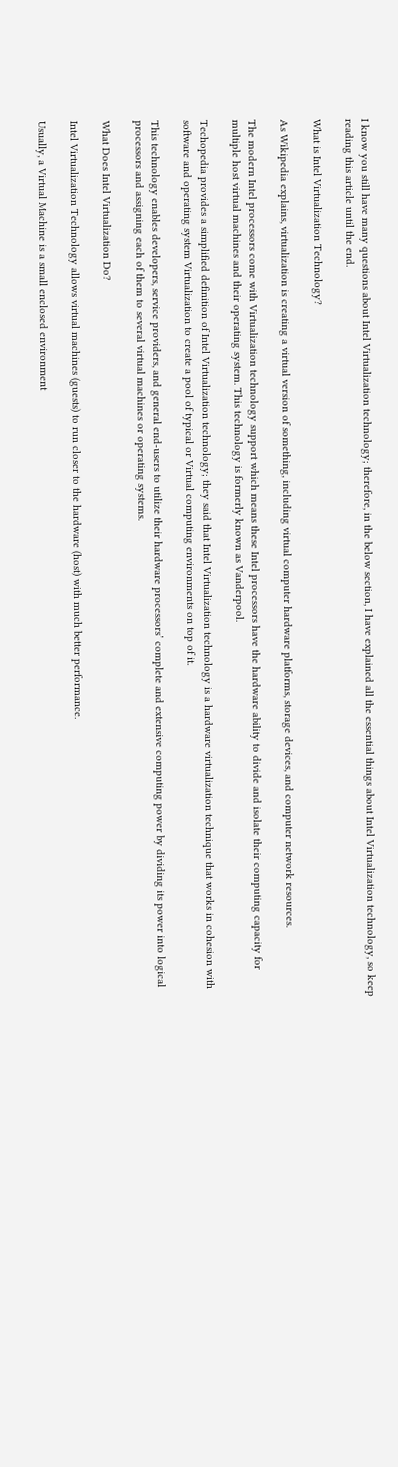I know you still have many questions about Intel Virtualization technology; therefore, in the below section, I have explained all the essential things about Intel Virtualization technology, so keep reading this article until the end.

What is Intel Virtualization Technology?

As Wikipedia explains, virtualization is creating a virtual version of something, including virtual computer hardware platforms, storage devices, and computer network resources.

The modern Intel processors come with Virtualization technology support which means these Intel processors have the hardware ability to divide and isolate their computing capacity for multiple host virtual machines and their operating system. This technology is formerly known as Vanderpool.

Techopedia provides a simplified definition of Intel Virtualization technology; they said that Intel Virtualization technology is a hardware virtualization technique that works in cohesion with software and operating system Virtualization to create a pool of typical or Virtual computing environments on top of it.

This technology enables developers, service providers, and general end-users to utilize their hardware processors’ complete and extensive computing power by dividing its power into logical processors and assigning each of them to several virtual machines or operating systems.

What Does Intel Virtualization Do?

Intel Virtualization Technology allows virtual machines (guests) to run closer to the hardware (host) with much better performance.

Usually, a Virtual Machine is a small enclosed environment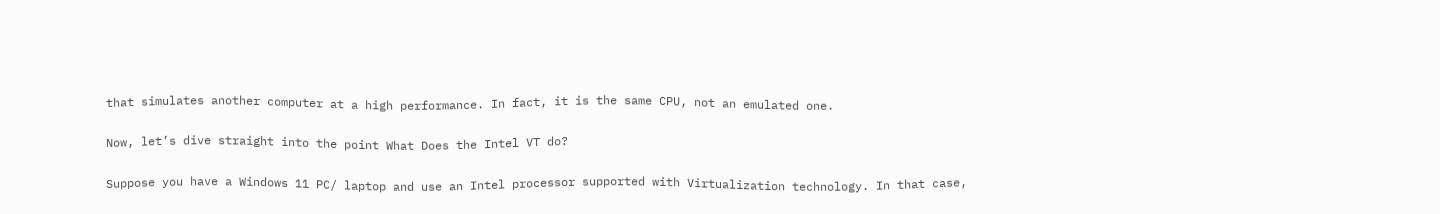that simulates another computer at a high performance. In fact, it is the same CPU, not an emulated one.

Now, let’s dive straight into the point What Does the Intel VT do?

Suppose you have a Windows 11 PC/ laptop and use an Intel processor supported with Virtualization technology. In that case,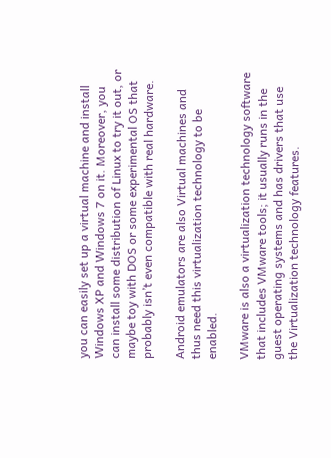you can easily set up a virtual machine and install Windows XP and Windows 7 on it. Moreover, you can install some distribution of Linux to try it out, or maybe toy with DOS or some experimental OS that probably isn’t even compatible with real hardware.

Android emulators are also Virtual machines and thus need this virtualization technology to be enabled.

VMware is also a virtualization technology software that includes VMware tools; it usually runs in the guest operating systems and has drivers that use the Virtualization technology features.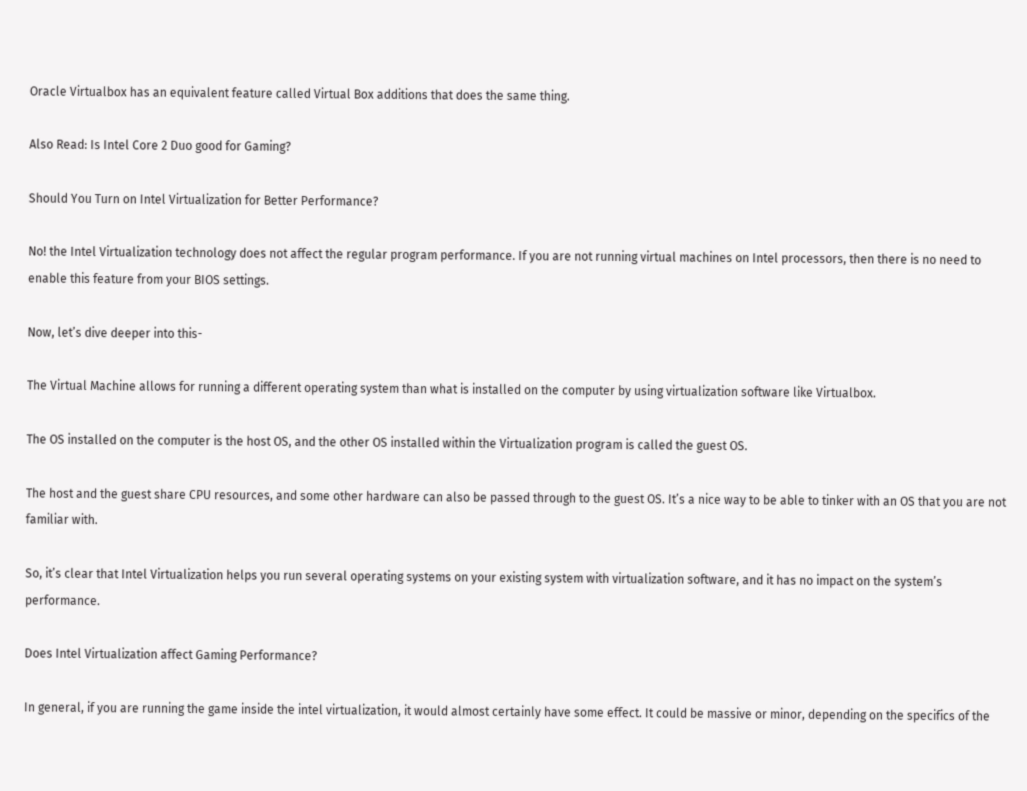Oracle Virtualbox has an equivalent feature called Virtual Box additions that does the same thing.

Also Read: Is Intel Core 2 Duo good for Gaming?

Should You Turn on Intel Virtualization for Better Performance?

No! the Intel Virtualization technology does not affect the regular program performance. If you are not running virtual machines on Intel processors, then there is no need to enable this feature from your BIOS settings.

Now, let’s dive deeper into this-

The Virtual Machine allows for running a different operating system than what is installed on the computer by using virtualization software like Virtualbox.

The OS installed on the computer is the host OS, and the other OS installed within the Virtualization program is called the guest OS.

The host and the guest share CPU resources, and some other hardware can also be passed through to the guest OS. It’s a nice way to be able to tinker with an OS that you are not familiar with.

So, it’s clear that Intel Virtualization helps you run several operating systems on your existing system with virtualization software, and it has no impact on the system’s performance.

Does Intel Virtualization affect Gaming Performance?

In general, if you are running the game inside the intel virtualization, it would almost certainly have some effect. It could be massive or minor, depending on the specifics of the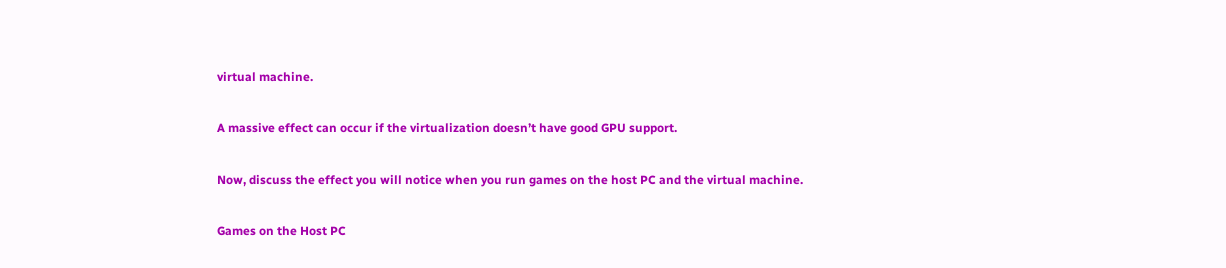virtual machine.

A massive effect can occur if the virtualization doesn’t have good GPU support.

Now, discuss the effect you will notice when you run games on the host PC and the virtual machine.

Games on the Host PC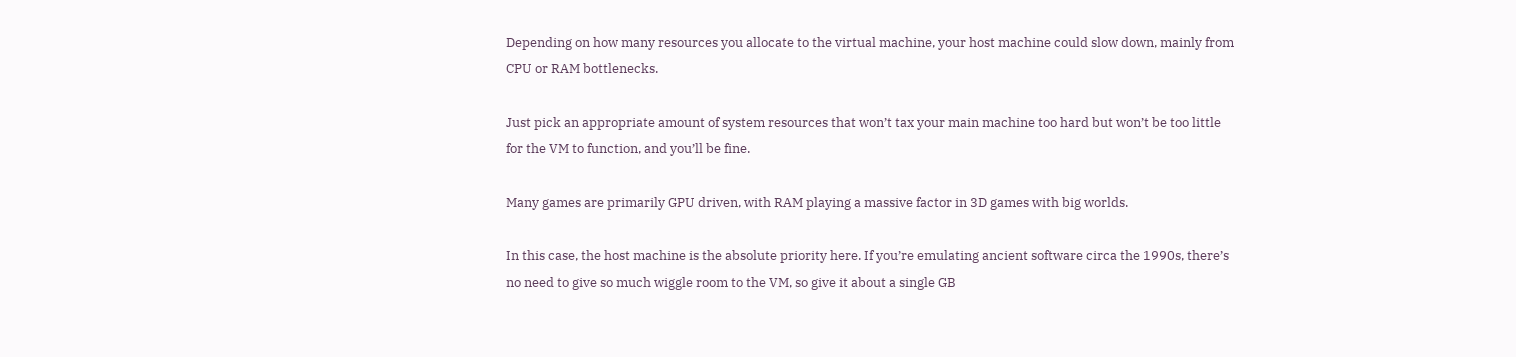Depending on how many resources you allocate to the virtual machine, your host machine could slow down, mainly from CPU or RAM bottlenecks.

Just pick an appropriate amount of system resources that won’t tax your main machine too hard but won’t be too little for the VM to function, and you’ll be fine.

Many games are primarily GPU driven, with RAM playing a massive factor in 3D games with big worlds.

In this case, the host machine is the absolute priority here. If you’re emulating ancient software circa the 1990s, there’s no need to give so much wiggle room to the VM, so give it about a single GB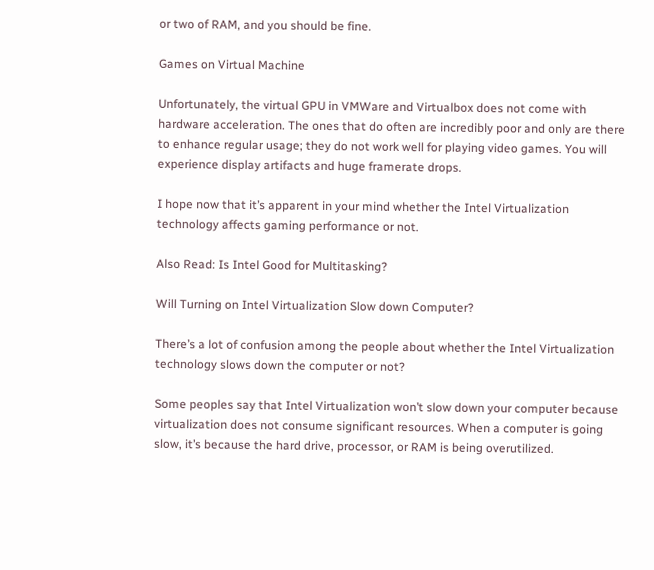or two of RAM, and you should be fine.

Games on Virtual Machine

Unfortunately, the virtual GPU in VMWare and Virtualbox does not come with hardware acceleration. The ones that do often are incredibly poor and only are there to enhance regular usage; they do not work well for playing video games. You will experience display artifacts and huge framerate drops.

I hope now that it’s apparent in your mind whether the Intel Virtualization technology affects gaming performance or not.

Also Read: Is Intel Good for Multitasking?

Will Turning on Intel Virtualization Slow down Computer?

There’s a lot of confusion among the people about whether the Intel Virtualization technology slows down the computer or not?

Some peoples say that Intel Virtualization won’t slow down your computer because virtualization does not consume significant resources. When a computer is going slow, it’s because the hard drive, processor, or RAM is being overutilized.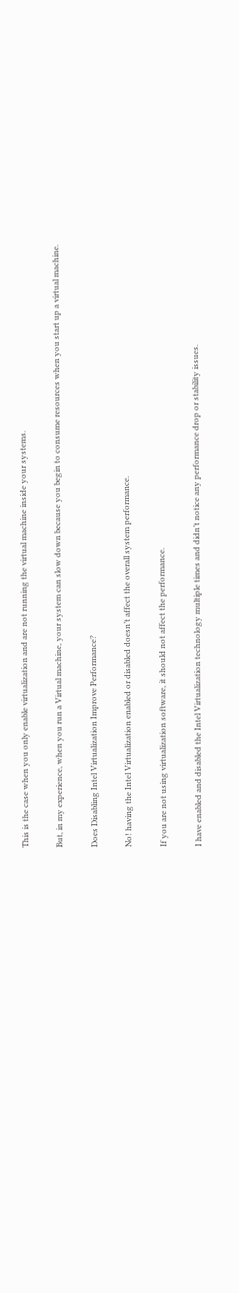This is the case when you only enable virtualization and are not running the virtual machine inside your systems.

But, in my experience, when you run a Virtual machine, your system can slow down because you begin to consume resources when you start up a virtual machine.

Does Disabling Intel Virtualization Improve Performance?

No! having the Intel Virtualization enabled or disabled doesn’t affect the overall system performance.

If you are not using virtualization software, it should not affect the performance.

I have enabled and disabled the Intel Virtualization technology multiple times and didn’t notice any performance drop or stability issues.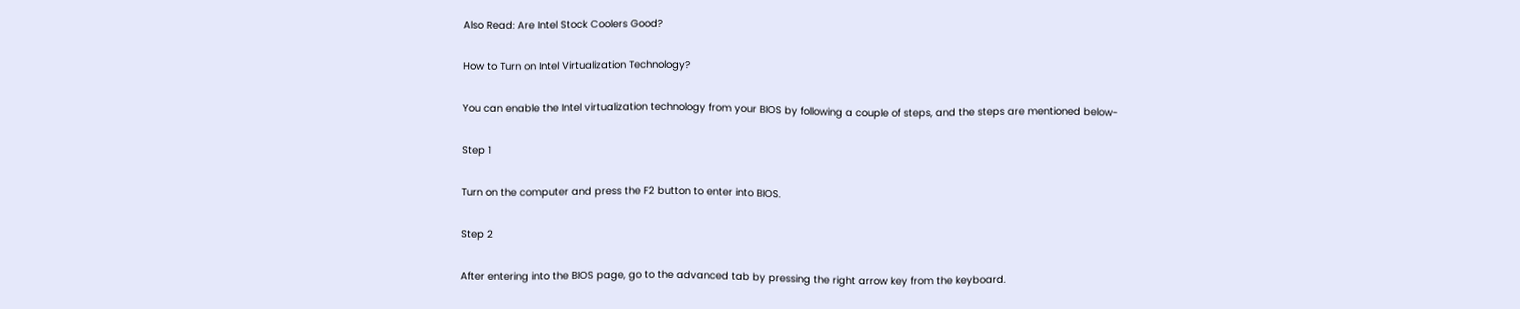Also Read: Are Intel Stock Coolers Good?

How to Turn on Intel Virtualization Technology?

You can enable the Intel virtualization technology from your BIOS by following a couple of steps, and the steps are mentioned below-

Step 1

Turn on the computer and press the F2 button to enter into BIOS.

Step 2

After entering into the BIOS page, go to the advanced tab by pressing the right arrow key from the keyboard.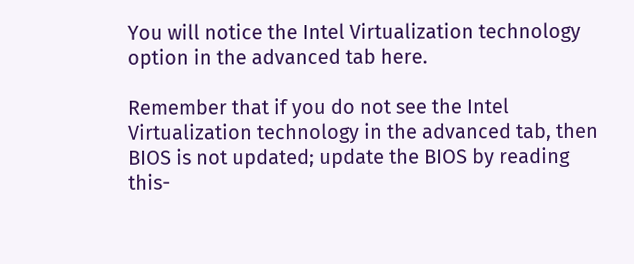You will notice the Intel Virtualization technology option in the advanced tab here.

Remember that if you do not see the Intel Virtualization technology in the advanced tab, then BIOS is not updated; update the BIOS by reading this-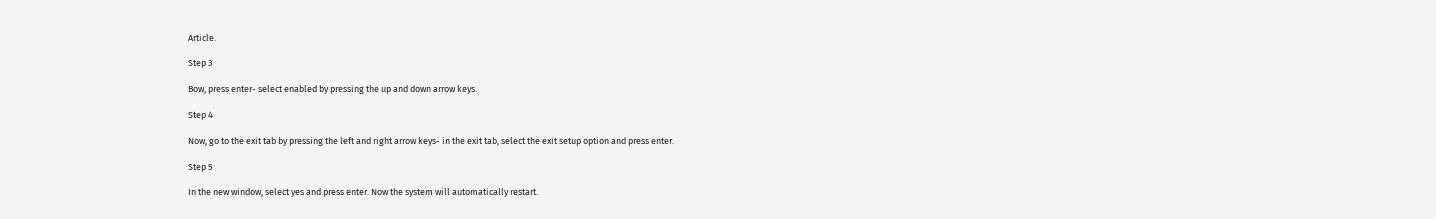Article.

Step 3

Bow, press enter- select enabled by pressing the up and down arrow keys.

Step 4

Now, go to the exit tab by pressing the left and right arrow keys- in the exit tab, select the exit setup option and press enter.

Step 5

In the new window, select yes and press enter. Now the system will automatically restart.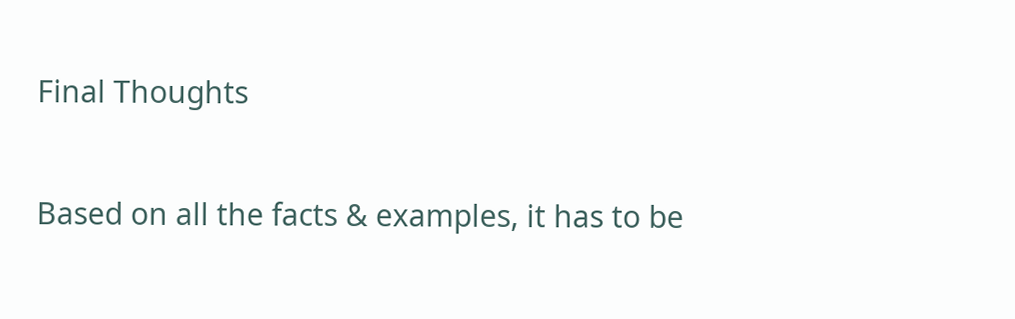Final Thoughts

Based on all the facts & examples, it has to be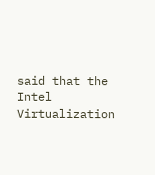said that the Intel Virtualization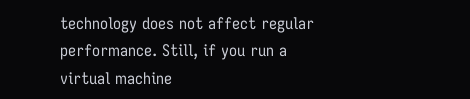technology does not affect regular performance. Still, if you run a virtual machine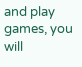and play games, you will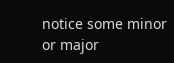notice some minor or major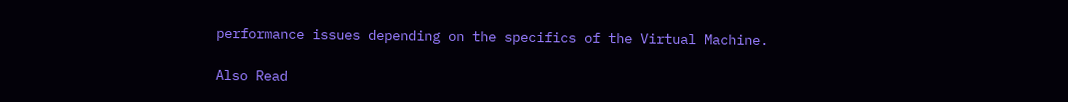performance issues depending on the specifics of the Virtual Machine.

Also Read